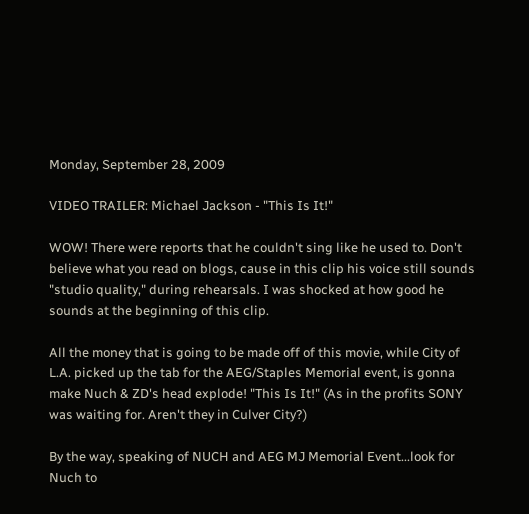Monday, September 28, 2009

VIDEO TRAILER: Michael Jackson - "This Is It!"

WOW! There were reports that he couldn't sing like he used to. Don't believe what you read on blogs, cause in this clip his voice still sounds "studio quality," during rehearsals. I was shocked at how good he sounds at the beginning of this clip.

All the money that is going to be made off of this movie, while City of L.A. picked up the tab for the AEG/Staples Memorial event, is gonna make Nuch & ZD's head explode! "This Is It!" (As in the profits SONY was waiting for. Aren't they in Culver City?)

By the way, speaking of NUCH and AEG MJ Memorial Event...look for Nuch to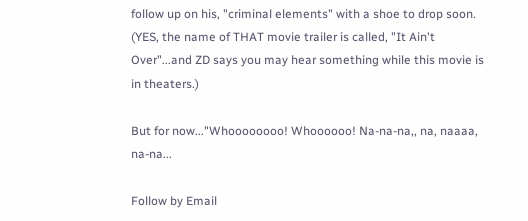follow up on his, "criminal elements" with a shoe to drop soon. (YES, the name of THAT movie trailer is called, "It Ain't Over"...and ZD says you may hear something while this movie is in theaters.)

But for now..."Whoooooooo! Whoooooo! Na-na-na,, na, naaaa, na-na...

Follow by Email